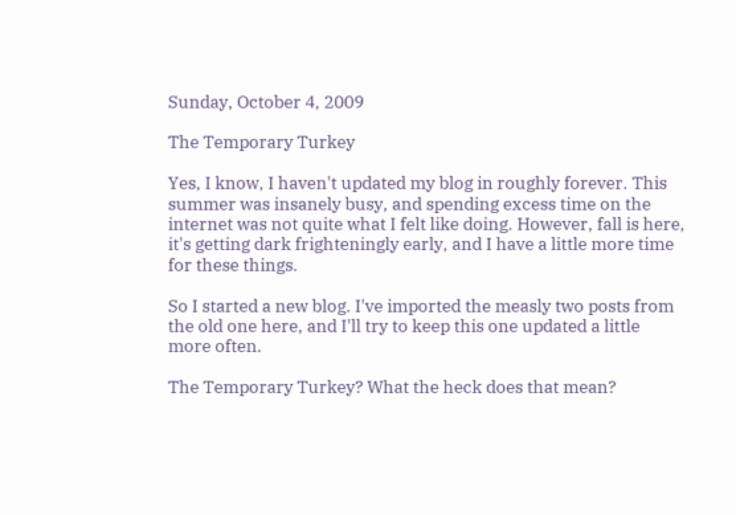Sunday, October 4, 2009

The Temporary Turkey

Yes, I know, I haven't updated my blog in roughly forever. This summer was insanely busy, and spending excess time on the internet was not quite what I felt like doing. However, fall is here, it's getting dark frighteningly early, and I have a little more time for these things.

So I started a new blog. I've imported the measly two posts from the old one here, and I'll try to keep this one updated a little more often.

The Temporary Turkey? What the heck does that mean?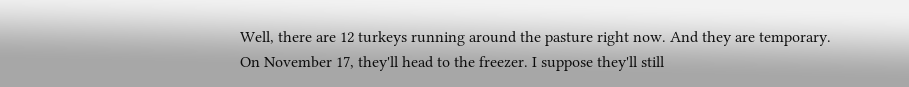Well, there are 12 turkeys running around the pasture right now. And they are temporary. On November 17, they'll head to the freezer. I suppose they'll still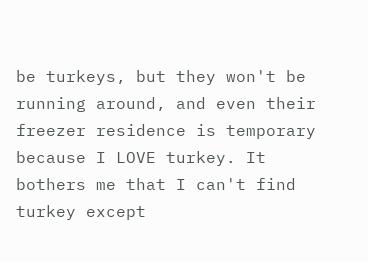be turkeys, but they won't be running around, and even their freezer residence is temporary because I LOVE turkey. It bothers me that I can't find turkey except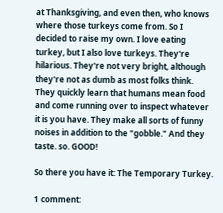at Thanksgiving, and even then, who knows where those turkeys come from. So I decided to raise my own. I love eating turkey, but I also love turkeys. They're hilarious. They're not very bright, although they're not as dumb as most folks think. They quickly learn that humans mean food and come running over to inspect whatever it is you have. They make all sorts of funny noises in addition to the "gobble." And they taste. so. GOOD!

So there you have it: The Temporary Turkey.

1 comment: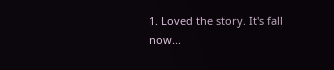1. Loved the story. It's fall now...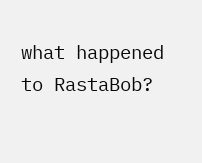what happened to RastaBob?